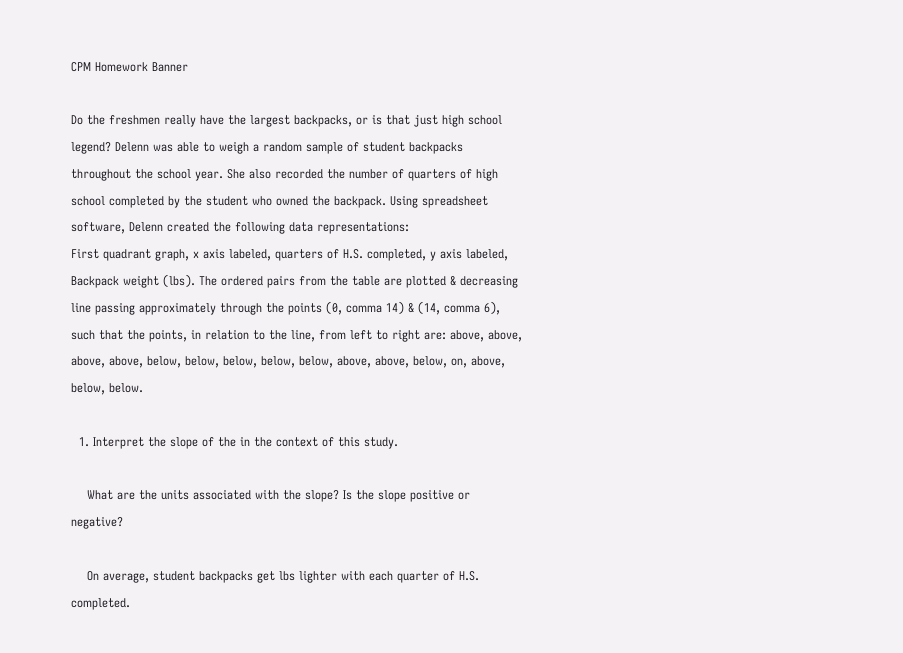CPM Homework Banner

Do the freshmen really have the largest backpacks, or is that just high school legend? Delenn was able to weigh a random sample of student backpacks throughout the school year. She also recorded the number of quarters of high school completed by the student who owned the backpack. Using spreadsheet software, Delenn created the following data representations:
First quadrant graph, x axis labeled, quarters of H.S. completed, y axis labeled, Backpack weight (lbs). The ordered pairs from the table are plotted & decreasing line passing approximately through the points (0, comma 14) & (14, comma 6), such that the points, in relation to the line, from left to right are: above, above, above, above, below, below, below, below, below, above, above, below, on, above, below, below.

  1. Interpret the slope of the in the context of this study.

    What are the units associated with the slope? Is the slope positive or negative?

    On average, student backpacks get lbs lighter with each quarter of H.S. completed.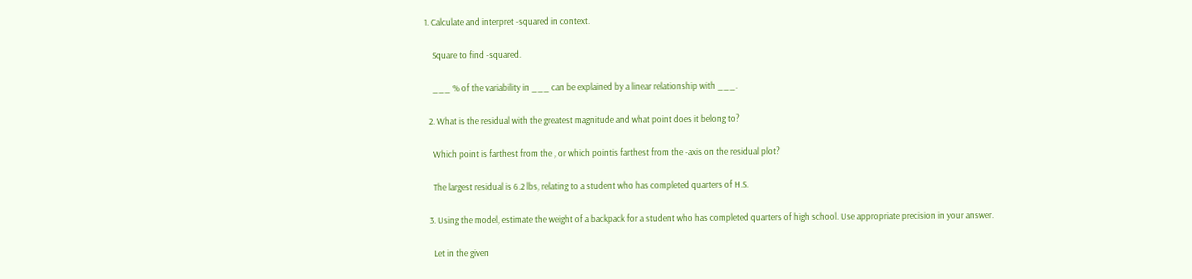1. Calculate and interpret -squared in context.

    Square to find -squared.

    ___ % of the variability in ___ can be explained by a linear relationship with ___.

  2. What is the residual with the greatest magnitude and what point does it belong to?

    Which point is farthest from the , or which pointis farthest from the -axis on the residual plot?

    The largest residual is 6.2 lbs, relating to a student who has completed quarters of H.S.

  3. Using the model, estimate the weight of a backpack for a student who has completed quarters of high school. Use appropriate precision in your answer.

    Let in the given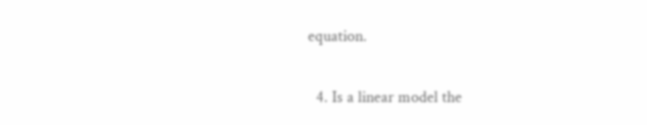equation.

  4. Is a linear model the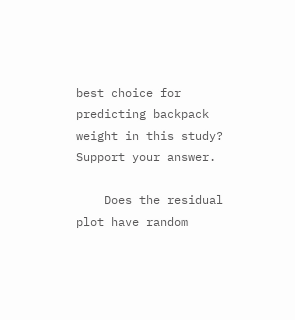best choice for predicting backpack weight in this study? Support your answer.

    Does the residual plot have random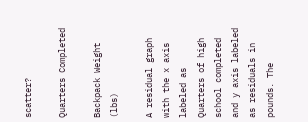scatter?

Quarters Completed

Backpack Weight (lbs)

A residual graph with the x axis labeled as Quarters of high school completed and y axis labeled as residuals in pounds. The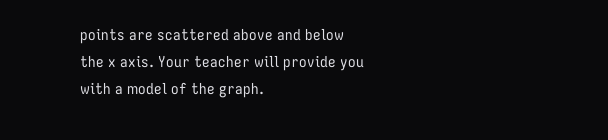points are scattered above and below the x axis. Your teacher will provide you with a model of the graph.